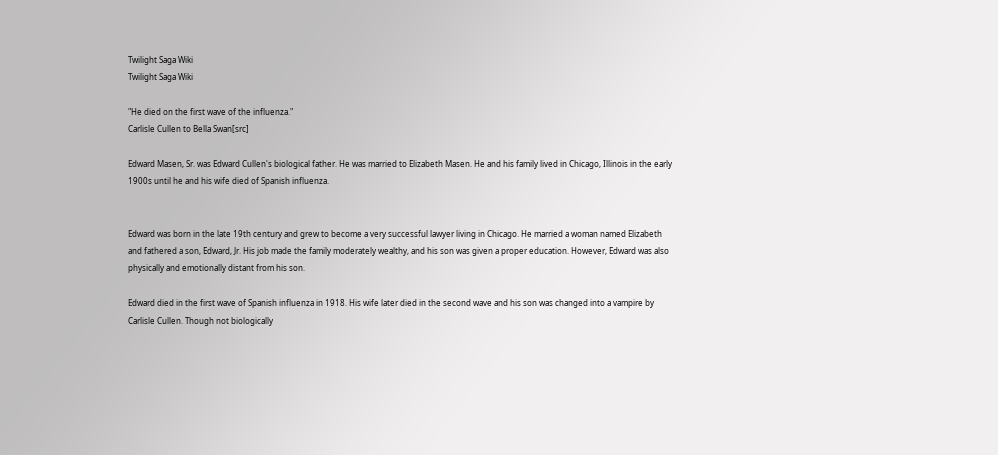Twilight Saga Wiki
Twilight Saga Wiki

"He died on the first wave of the influenza."
Carlisle Cullen to Bella Swan[src]

Edward Masen, Sr. was Edward Cullen's biological father. He was married to Elizabeth Masen. He and his family lived in Chicago, Illinois in the early 1900s until he and his wife died of Spanish influenza.


Edward was born in the late 19th century and grew to become a very successful lawyer living in Chicago. He married a woman named Elizabeth and fathered a son, Edward, Jr. His job made the family moderately wealthy, and his son was given a proper education. However, Edward was also physically and emotionally distant from his son.

Edward died in the first wave of Spanish influenza in 1918. His wife later died in the second wave and his son was changed into a vampire by Carlisle Cullen. Though not biologically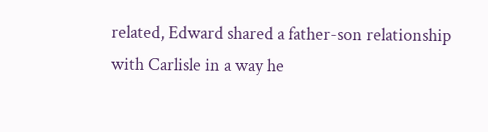related, Edward shared a father-son relationship with Carlisle in a way he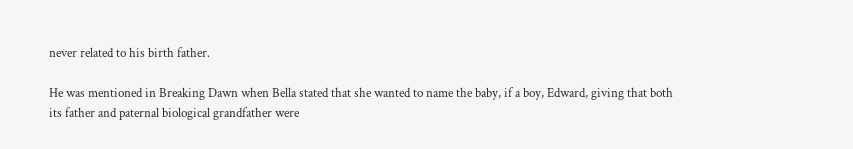never related to his birth father.

He was mentioned in Breaking Dawn when Bella stated that she wanted to name the baby, if a boy, Edward, giving that both its father and paternal biological grandfather were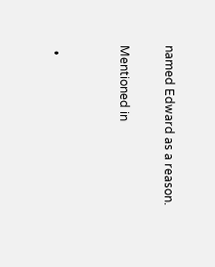named Edward as a reason.

Mentioned in


  •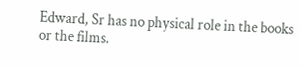Edward, Sr has no physical role in the books or the films.